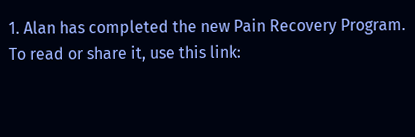1. Alan has completed the new Pain Recovery Program. To read or share it, use this link: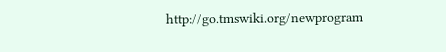http://go.tmswiki.org/newprogram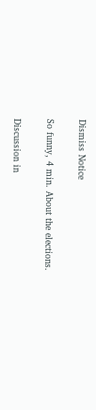Dismiss Notice

So funny, 4 min. About the elections.

Discussion in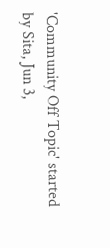'Community Off Topic' started by Sita, Jun 3,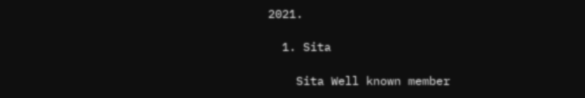2021.

  1. Sita

    Sita Well known member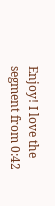Enjoy! I love the segment from 0:42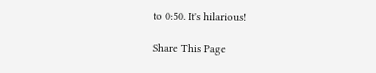to 0:50. It's hilarious!

Share This Page